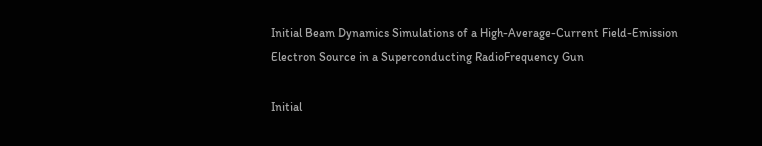Initial Beam Dynamics Simulations of a High-Average-Current Field-Emission Electron Source in a Superconducting RadioFrequency Gun

Initial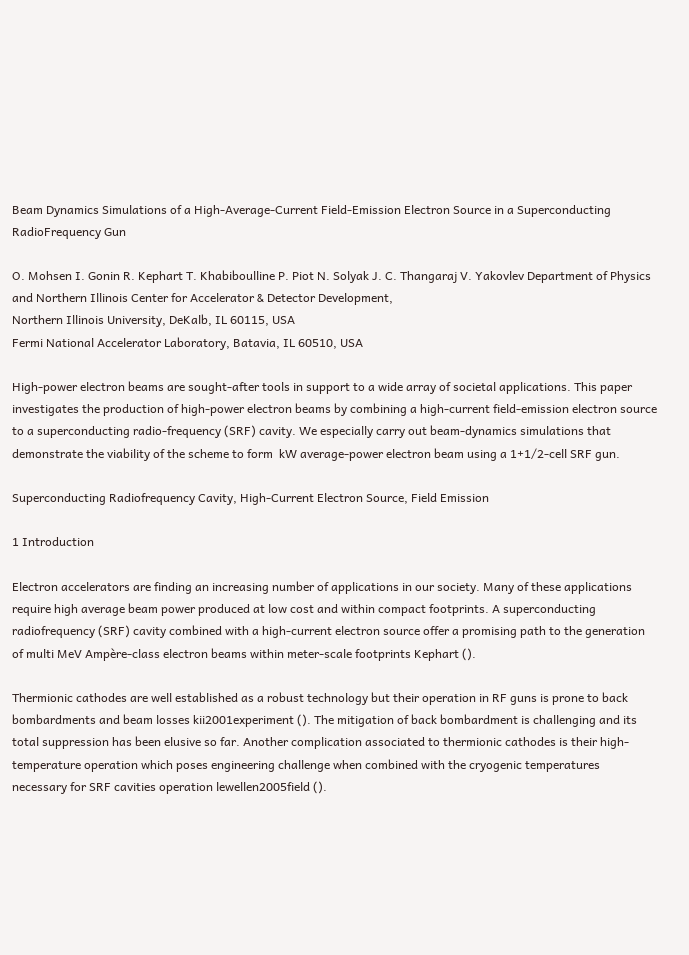Beam Dynamics Simulations of a High-Average-Current Field-Emission Electron Source in a Superconducting RadioFrequency Gun

O. Mohsen I. Gonin R. Kephart T. Khabiboulline P. Piot N. Solyak J. C. Thangaraj V. Yakovlev Department of Physics and Northern Illinois Center for Accelerator & Detector Development,
Northern Illinois University, DeKalb, IL 60115, USA
Fermi National Accelerator Laboratory, Batavia, IL 60510, USA

High-power electron beams are sought-after tools in support to a wide array of societal applications. This paper investigates the production of high-power electron beams by combining a high-current field-emission electron source to a superconducting radio-frequency (SRF) cavity. We especially carry out beam-dynamics simulations that demonstrate the viability of the scheme to form  kW average-power electron beam using a 1+1/2-cell SRF gun.

Superconducting Radiofrequency Cavity, High-Current Electron Source, Field Emission

1 Introduction

Electron accelerators are finding an increasing number of applications in our society. Many of these applications require high average beam power produced at low cost and within compact footprints. A superconducting radiofrequency (SRF) cavity combined with a high-current electron source offer a promising path to the generation of multi MeV Ampère-class electron beams within meter-scale footprints Kephart ().

Thermionic cathodes are well established as a robust technology but their operation in RF guns is prone to back bombardments and beam losses kii2001experiment (). The mitigation of back bombardment is challenging and its total suppression has been elusive so far. Another complication associated to thermionic cathodes is their high-temperature operation which poses engineering challenge when combined with the cryogenic temperatures necessary for SRF cavities operation lewellen2005field ().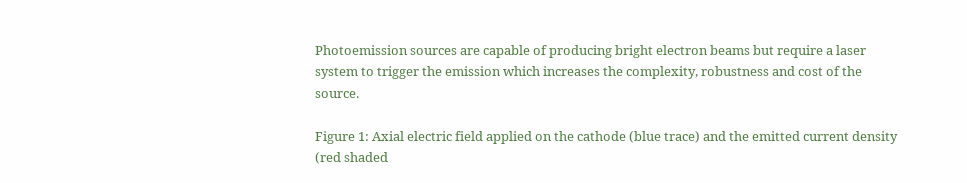Photoemission sources are capable of producing bright electron beams but require a laser system to trigger the emission which increases the complexity, robustness and cost of the source.

Figure 1: Axial electric field applied on the cathode (blue trace) and the emitted current density (red shaded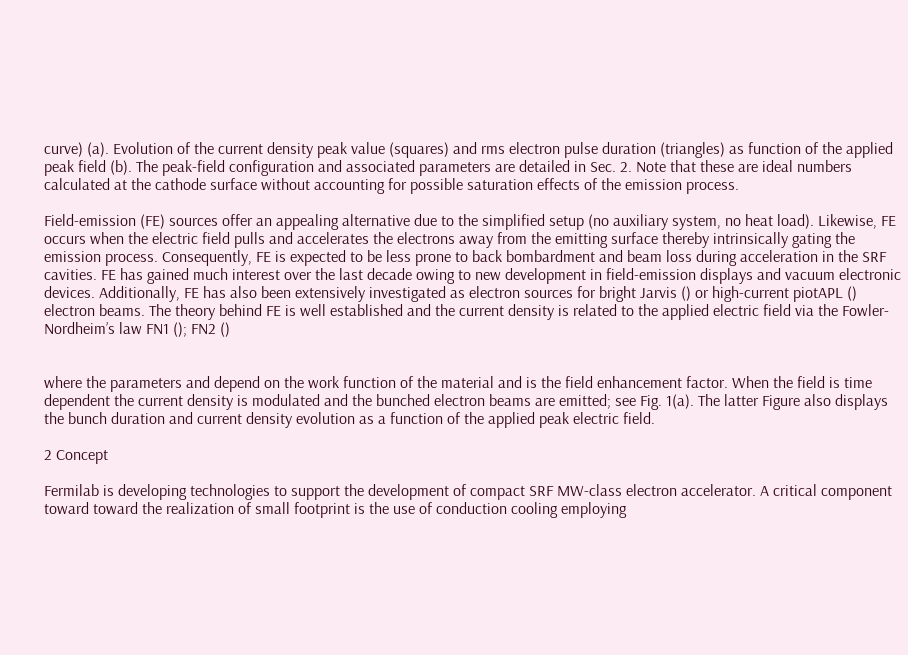curve) (a). Evolution of the current density peak value (squares) and rms electron pulse duration (triangles) as function of the applied peak field (b). The peak-field configuration and associated parameters are detailed in Sec. 2. Note that these are ideal numbers calculated at the cathode surface without accounting for possible saturation effects of the emission process.

Field-emission (FE) sources offer an appealing alternative due to the simplified setup (no auxiliary system, no heat load). Likewise, FE occurs when the electric field pulls and accelerates the electrons away from the emitting surface thereby intrinsically gating the emission process. Consequently, FE is expected to be less prone to back bombardment and beam loss during acceleration in the SRF cavities. FE has gained much interest over the last decade owing to new development in field-emission displays and vacuum electronic devices. Additionally, FE has also been extensively investigated as electron sources for bright Jarvis () or high-current piotAPL () electron beams. The theory behind FE is well established and the current density is related to the applied electric field via the Fowler-Nordheim’s law FN1 (); FN2 ()


where the parameters and depend on the work function of the material and is the field enhancement factor. When the field is time dependent the current density is modulated and the bunched electron beams are emitted; see Fig. 1(a). The latter Figure also displays the bunch duration and current density evolution as a function of the applied peak electric field.

2 Concept

Fermilab is developing technologies to support the development of compact SRF MW-class electron accelerator. A critical component toward toward the realization of small footprint is the use of conduction cooling employing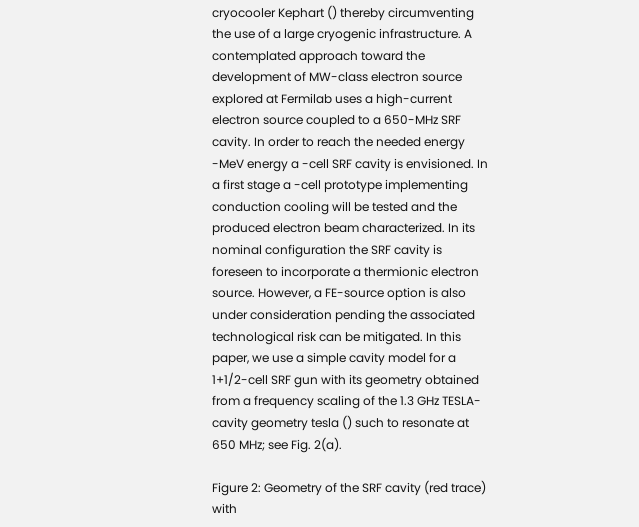cryocooler Kephart () thereby circumventing the use of a large cryogenic infrastructure. A contemplated approach toward the development of MW-class electron source explored at Fermilab uses a high-current electron source coupled to a 650-MHz SRF cavity. In order to reach the needed energy -MeV energy a -cell SRF cavity is envisioned. In a first stage a -cell prototype implementing conduction cooling will be tested and the produced electron beam characterized. In its nominal configuration the SRF cavity is foreseen to incorporate a thermionic electron source. However, a FE-source option is also under consideration pending the associated technological risk can be mitigated. In this paper, we use a simple cavity model for a 1+1/2-cell SRF gun with its geometry obtained from a frequency scaling of the 1.3 GHz TESLA-cavity geometry tesla () such to resonate at 650 MHz; see Fig. 2(a).

Figure 2: Geometry of the SRF cavity (red trace) with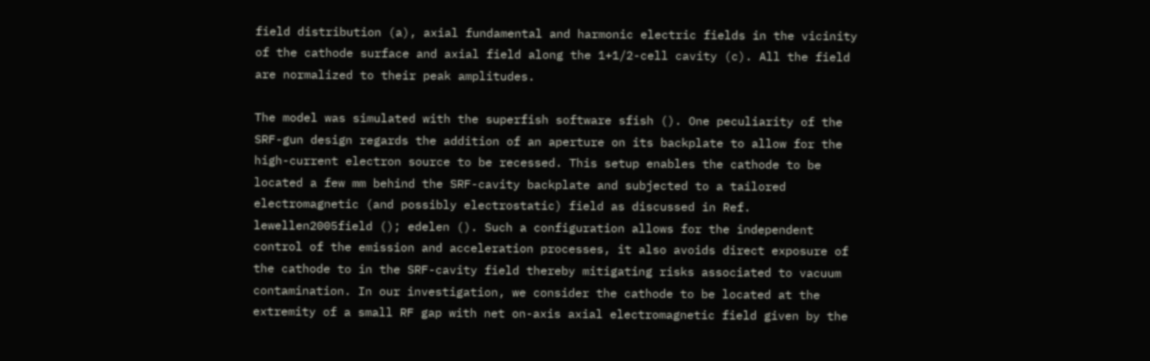field distribution (a), axial fundamental and harmonic electric fields in the vicinity of the cathode surface and axial field along the 1+1/2-cell cavity (c). All the field are normalized to their peak amplitudes.

The model was simulated with the superfish software sfish (). One peculiarity of the SRF-gun design regards the addition of an aperture on its backplate to allow for the high-current electron source to be recessed. This setup enables the cathode to be located a few mm behind the SRF-cavity backplate and subjected to a tailored electromagnetic (and possibly electrostatic) field as discussed in Ref. lewellen2005field (); edelen (). Such a configuration allows for the independent control of the emission and acceleration processes, it also avoids direct exposure of the cathode to in the SRF-cavity field thereby mitigating risks associated to vacuum contamination. In our investigation, we consider the cathode to be located at the extremity of a small RF gap with net on-axis axial electromagnetic field given by the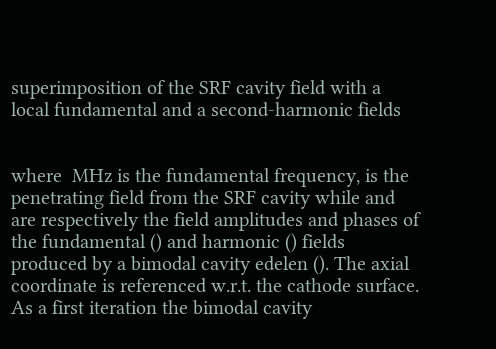superimposition of the SRF cavity field with a local fundamental and a second-harmonic fields


where  MHz is the fundamental frequency, is the penetrating field from the SRF cavity while and are respectively the field amplitudes and phases of the fundamental () and harmonic () fields produced by a bimodal cavity edelen (). The axial coordinate is referenced w.r.t. the cathode surface. As a first iteration the bimodal cavity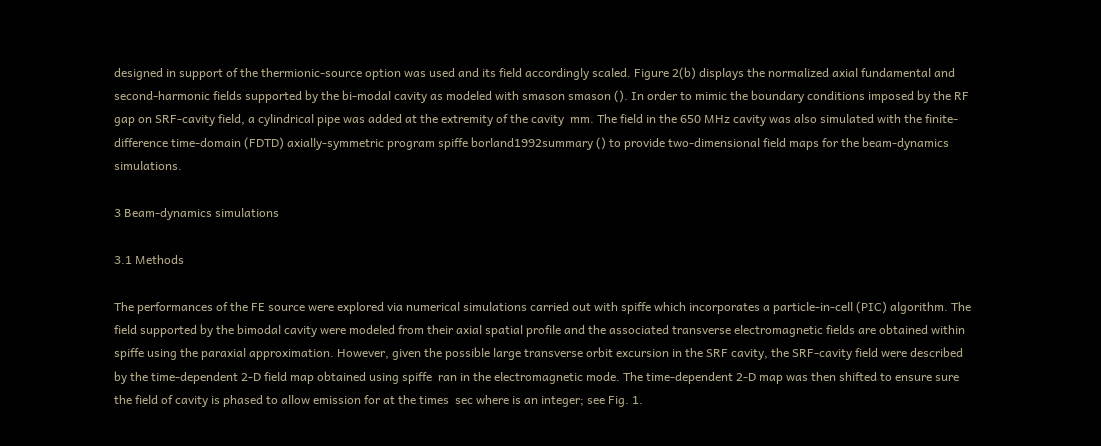designed in support of the thermionic-source option was used and its field accordingly scaled. Figure 2(b) displays the normalized axial fundamental and second-harmonic fields supported by the bi-modal cavity as modeled with smason smason (). In order to mimic the boundary conditions imposed by the RF gap on SRF-cavity field, a cylindrical pipe was added at the extremity of the cavity  mm. The field in the 650 MHz cavity was also simulated with the finite-difference time-domain (FDTD) axially-symmetric program spiffe borland1992summary () to provide two-dimensional field maps for the beam-dynamics simulations.

3 Beam-dynamics simulations

3.1 Methods

The performances of the FE source were explored via numerical simulations carried out with spiffe which incorporates a particle-in-cell (PIC) algorithm. The field supported by the bimodal cavity were modeled from their axial spatial profile and the associated transverse electromagnetic fields are obtained within spiffe using the paraxial approximation. However, given the possible large transverse orbit excursion in the SRF cavity, the SRF-cavity field were described by the time-dependent 2-D field map obtained using spiffe  ran in the electromagnetic mode. The time-dependent 2-D map was then shifted to ensure sure the field of cavity is phased to allow emission for at the times  sec where is an integer; see Fig. 1.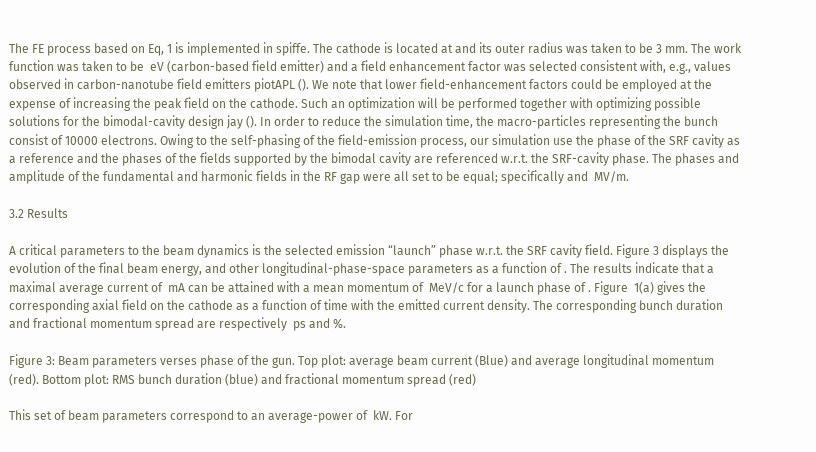The FE process based on Eq, 1 is implemented in spiffe. The cathode is located at and its outer radius was taken to be 3 mm. The work function was taken to be  eV (carbon-based field emitter) and a field enhancement factor was selected consistent with, e.g., values observed in carbon-nanotube field emitters piotAPL (). We note that lower field-enhancement factors could be employed at the expense of increasing the peak field on the cathode. Such an optimization will be performed together with optimizing possible solutions for the bimodal-cavity design jay (). In order to reduce the simulation time, the macro-particles representing the bunch consist of 10000 electrons. Owing to the self-phasing of the field-emission process, our simulation use the phase of the SRF cavity as a reference and the phases of the fields supported by the bimodal cavity are referenced w.r.t. the SRF-cavity phase. The phases and amplitude of the fundamental and harmonic fields in the RF gap were all set to be equal; specifically and  MV/m.

3.2 Results

A critical parameters to the beam dynamics is the selected emission “launch” phase w.r.t. the SRF cavity field. Figure 3 displays the evolution of the final beam energy, and other longitudinal-phase-space parameters as a function of . The results indicate that a maximal average current of  mA can be attained with a mean momentum of  MeV/c for a launch phase of . Figure  1(a) gives the corresponding axial field on the cathode as a function of time with the emitted current density. The corresponding bunch duration and fractional momentum spread are respectively  ps and %.

Figure 3: Beam parameters verses phase of the gun. Top plot: average beam current (Blue) and average longitudinal momentum (red). Bottom plot: RMS bunch duration (blue) and fractional momentum spread (red)

This set of beam parameters correspond to an average-power of  kW. For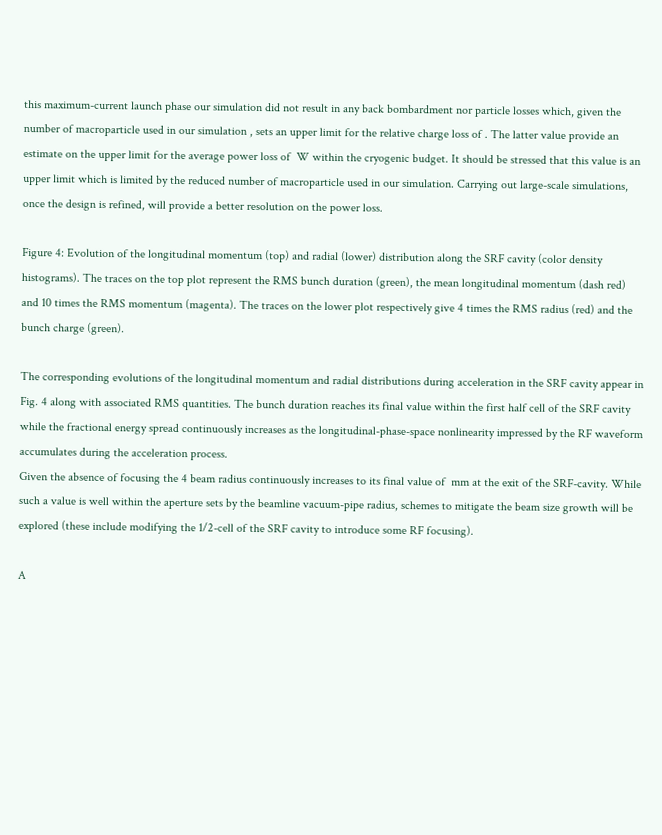this maximum-current launch phase our simulation did not result in any back bombardment nor particle losses which, given the number of macroparticle used in our simulation , sets an upper limit for the relative charge loss of . The latter value provide an estimate on the upper limit for the average power loss of  W within the cryogenic budget. It should be stressed that this value is an upper limit which is limited by the reduced number of macroparticle used in our simulation. Carrying out large-scale simulations, once the design is refined, will provide a better resolution on the power loss.

Figure 4: Evolution of the longitudinal momentum (top) and radial (lower) distribution along the SRF cavity (color density histograms). The traces on the top plot represent the RMS bunch duration (green), the mean longitudinal momentum (dash red) and 10 times the RMS momentum (magenta). The traces on the lower plot respectively give 4 times the RMS radius (red) and the bunch charge (green).

The corresponding evolutions of the longitudinal momentum and radial distributions during acceleration in the SRF cavity appear in Fig. 4 along with associated RMS quantities. The bunch duration reaches its final value within the first half cell of the SRF cavity while the fractional energy spread continuously increases as the longitudinal-phase-space nonlinearity impressed by the RF waveform accumulates during the acceleration process.
Given the absence of focusing the 4 beam radius continuously increases to its final value of  mm at the exit of the SRF-cavity. While such a value is well within the aperture sets by the beamline vacuum-pipe radius, schemes to mitigate the beam size growth will be explored (these include modifying the 1/2-cell of the SRF cavity to introduce some RF focusing).

A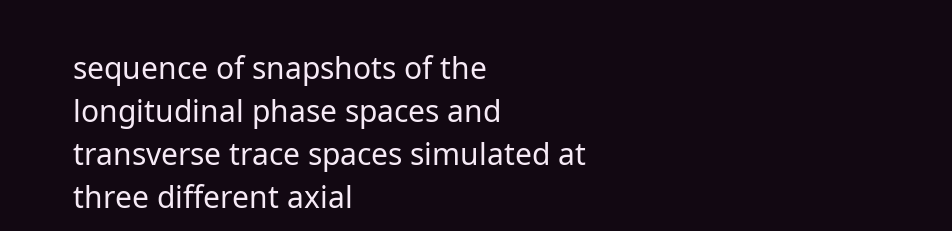sequence of snapshots of the longitudinal phase spaces and transverse trace spaces simulated at three different axial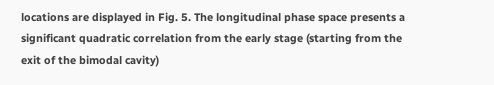locations are displayed in Fig. 5. The longitudinal phase space presents a significant quadratic correlation from the early stage (starting from the exit of the bimodal cavity)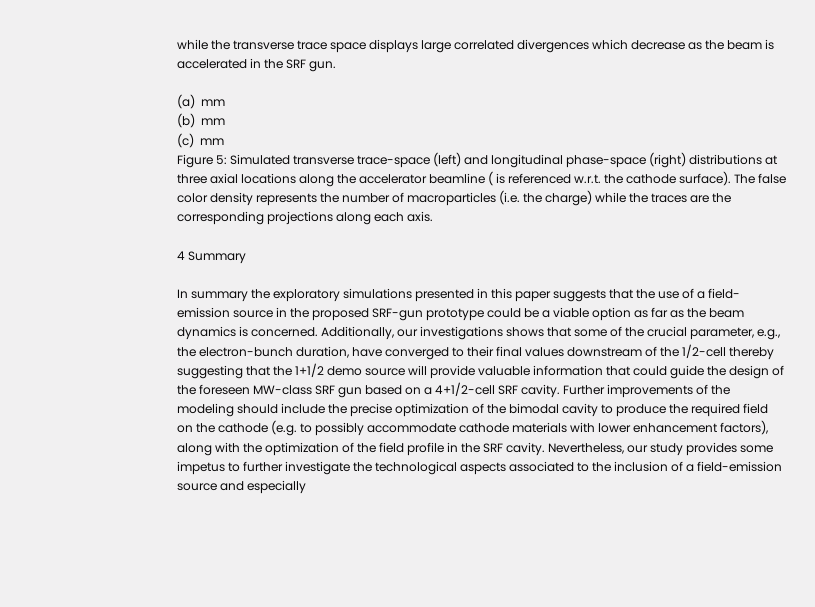while the transverse trace space displays large correlated divergences which decrease as the beam is accelerated in the SRF gun.

(a)  mm
(b)  mm
(c)  mm
Figure 5: Simulated transverse trace-space (left) and longitudinal phase-space (right) distributions at three axial locations along the accelerator beamline ( is referenced w.r.t. the cathode surface). The false color density represents the number of macroparticles (i.e. the charge) while the traces are the corresponding projections along each axis.

4 Summary

In summary the exploratory simulations presented in this paper suggests that the use of a field-emission source in the proposed SRF-gun prototype could be a viable option as far as the beam dynamics is concerned. Additionally, our investigations shows that some of the crucial parameter, e.g., the electron-bunch duration, have converged to their final values downstream of the 1/2-cell thereby suggesting that the 1+1/2 demo source will provide valuable information that could guide the design of the foreseen MW-class SRF gun based on a 4+1/2-cell SRF cavity. Further improvements of the modeling should include the precise optimization of the bimodal cavity to produce the required field on the cathode (e.g. to possibly accommodate cathode materials with lower enhancement factors), along with the optimization of the field profile in the SRF cavity. Nevertheless, our study provides some impetus to further investigate the technological aspects associated to the inclusion of a field-emission source and especially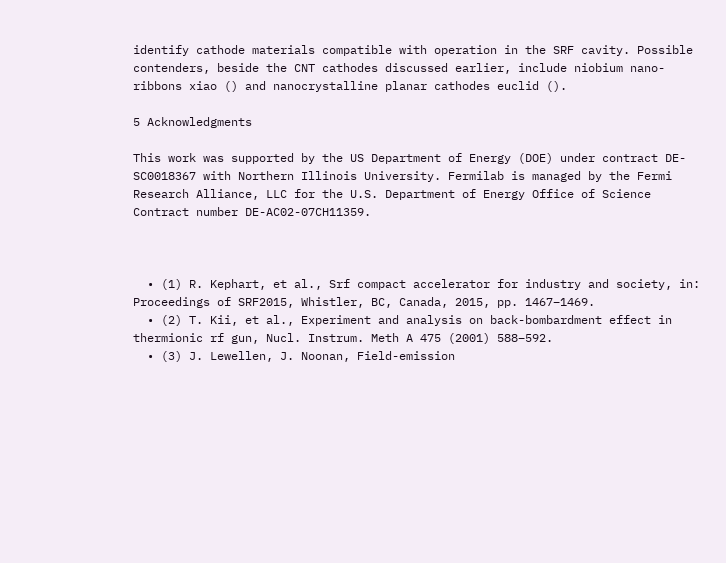identify cathode materials compatible with operation in the SRF cavity. Possible contenders, beside the CNT cathodes discussed earlier, include niobium nano-ribbons xiao () and nanocrystalline planar cathodes euclid ().

5 Acknowledgments

This work was supported by the US Department of Energy (DOE) under contract DE-SC0018367 with Northern Illinois University. Fermilab is managed by the Fermi Research Alliance, LLC for the U.S. Department of Energy Office of Science Contract number DE-AC02-07CH11359.



  • (1) R. Kephart, et al., Srf compact accelerator for industry and society, in: Proceedings of SRF2015, Whistler, BC, Canada, 2015, pp. 1467–1469.
  • (2) T. Kii, et al., Experiment and analysis on back-bombardment effect in thermionic rf gun, Nucl. Instrum. Meth A 475 (2001) 588–592.
  • (3) J. Lewellen, J. Noonan, Field-emission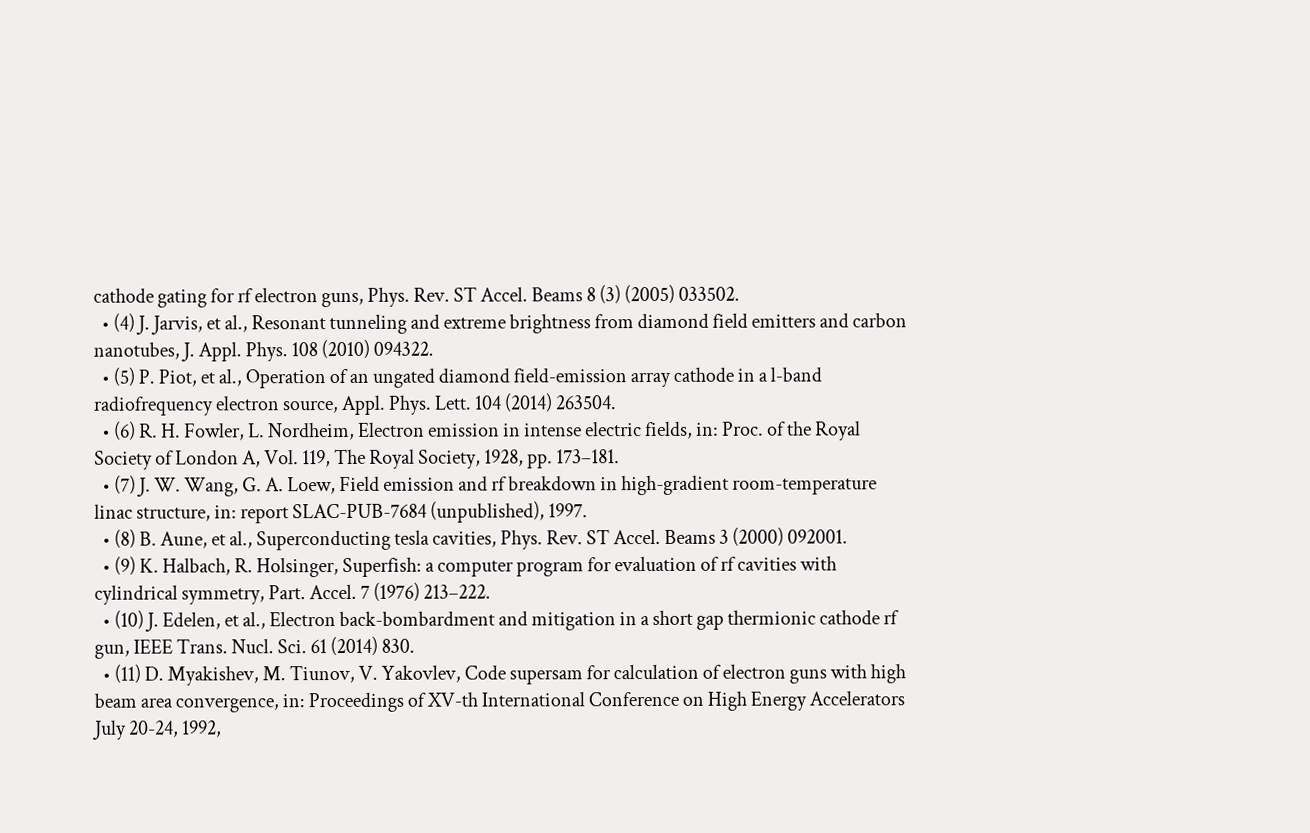cathode gating for rf electron guns, Phys. Rev. ST Accel. Beams 8 (3) (2005) 033502.
  • (4) J. Jarvis, et al., Resonant tunneling and extreme brightness from diamond field emitters and carbon nanotubes, J. Appl. Phys. 108 (2010) 094322.
  • (5) P. Piot, et al., Operation of an ungated diamond field-emission array cathode in a l-band radiofrequency electron source, Appl. Phys. Lett. 104 (2014) 263504.
  • (6) R. H. Fowler, L. Nordheim, Electron emission in intense electric fields, in: Proc. of the Royal Society of London A, Vol. 119, The Royal Society, 1928, pp. 173–181.
  • (7) J. W. Wang, G. A. Loew, Field emission and rf breakdown in high-gradient room-temperature linac structure, in: report SLAC-PUB-7684 (unpublished), 1997.
  • (8) B. Aune, et al., Superconducting tesla cavities, Phys. Rev. ST Accel. Beams 3 (2000) 092001.
  • (9) K. Halbach, R. Holsinger, Superfish: a computer program for evaluation of rf cavities with cylindrical symmetry, Part. Accel. 7 (1976) 213–222.
  • (10) J. Edelen, et al., Electron back-bombardment and mitigation in a short gap thermionic cathode rf gun, IEEE Trans. Nucl. Sci. 61 (2014) 830.
  • (11) D. Myakishev, M. Tiunov, V. Yakovlev, Code supersam for calculation of electron guns with high beam area convergence, in: Proceedings of XV-th International Conference on High Energy Accelerators July 20-24, 1992,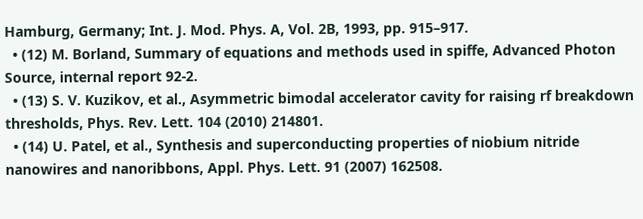Hamburg, Germany; Int. J. Mod. Phys. A, Vol. 2B, 1993, pp. 915–917.
  • (12) M. Borland, Summary of equations and methods used in spiffe, Advanced Photon Source, internal report 92-2.
  • (13) S. V. Kuzikov, et al., Asymmetric bimodal accelerator cavity for raising rf breakdown thresholds, Phys. Rev. Lett. 104 (2010) 214801.
  • (14) U. Patel, et al., Synthesis and superconducting properties of niobium nitride nanowires and nanoribbons, Appl. Phys. Lett. 91 (2007) 162508.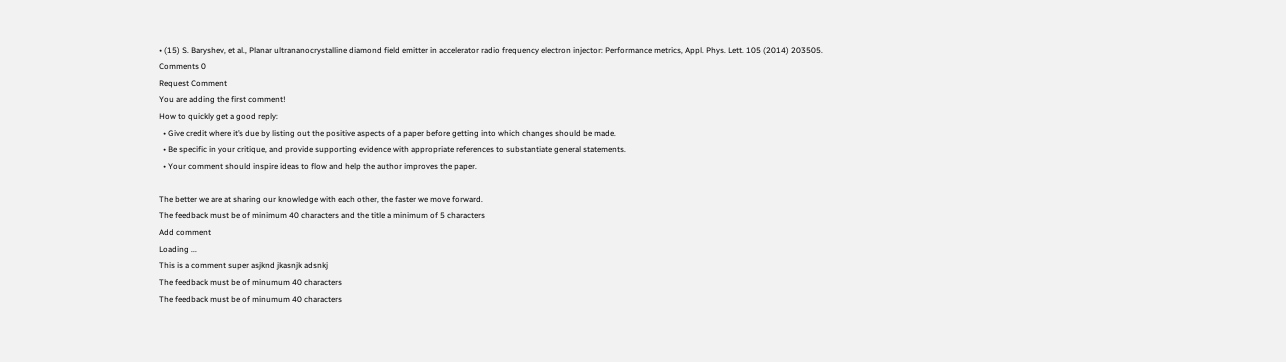• (15) S. Baryshev, et al., Planar ultrananocrystalline diamond field emitter in accelerator radio frequency electron injector: Performance metrics, Appl. Phys. Lett. 105 (2014) 203505.
Comments 0
Request Comment
You are adding the first comment!
How to quickly get a good reply:
  • Give credit where it’s due by listing out the positive aspects of a paper before getting into which changes should be made.
  • Be specific in your critique, and provide supporting evidence with appropriate references to substantiate general statements.
  • Your comment should inspire ideas to flow and help the author improves the paper.

The better we are at sharing our knowledge with each other, the faster we move forward.
The feedback must be of minimum 40 characters and the title a minimum of 5 characters
Add comment
Loading ...
This is a comment super asjknd jkasnjk adsnkj
The feedback must be of minumum 40 characters
The feedback must be of minumum 40 characters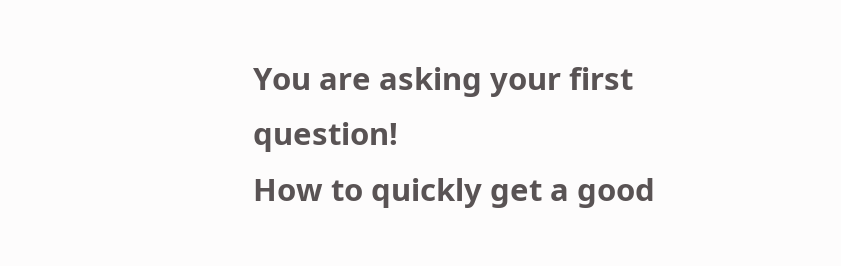You are asking your first question!
How to quickly get a good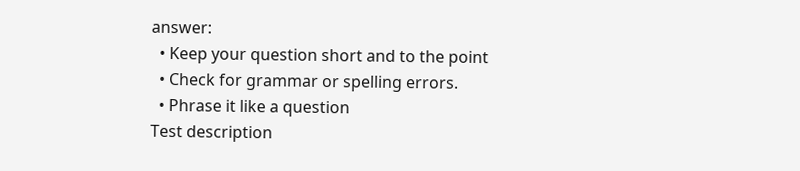answer:
  • Keep your question short and to the point
  • Check for grammar or spelling errors.
  • Phrase it like a question
Test description